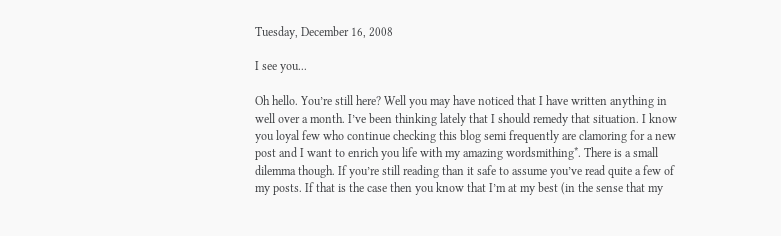Tuesday, December 16, 2008

I see you...

Oh hello. You’re still here? Well you may have noticed that I have written anything in well over a month. I’ve been thinking lately that I should remedy that situation. I know you loyal few who continue checking this blog semi frequently are clamoring for a new post and I want to enrich you life with my amazing wordsmithing*. There is a small dilemma though. If you’re still reading than it safe to assume you’ve read quite a few of my posts. If that is the case then you know that I’m at my best (in the sense that my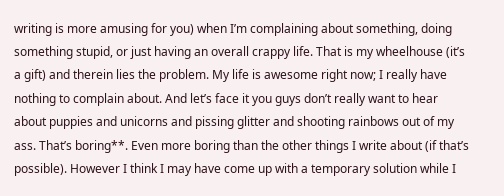writing is more amusing for you) when I’m complaining about something, doing something stupid, or just having an overall crappy life. That is my wheelhouse (it’s a gift) and therein lies the problem. My life is awesome right now; I really have nothing to complain about. And let’s face it you guys don’t really want to hear about puppies and unicorns and pissing glitter and shooting rainbows out of my ass. That’s boring**. Even more boring than the other things I write about (if that’s possible). However I think I may have come up with a temporary solution while I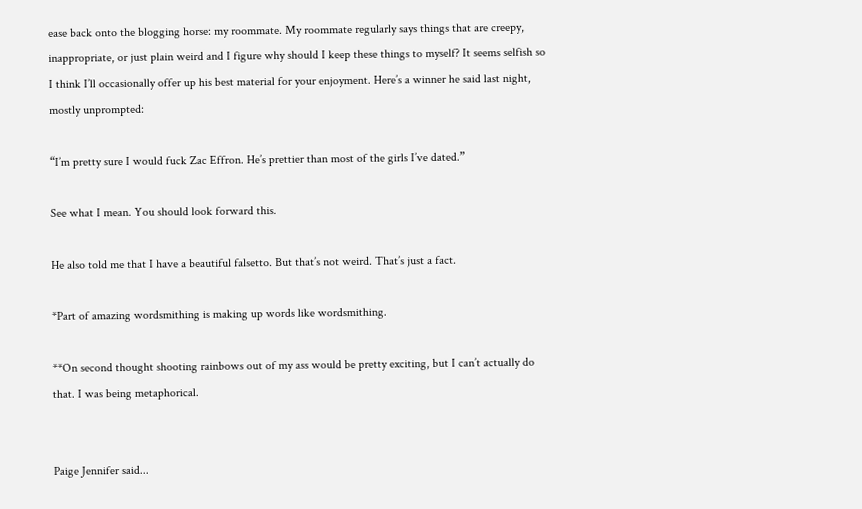ease back onto the blogging horse: my roommate. My roommate regularly says things that are creepy, inappropriate, or just plain weird and I figure why should I keep these things to myself? It seems selfish so I think I’ll occasionally offer up his best material for your enjoyment. Here’s a winner he said last night, mostly unprompted:

“I’m pretty sure I would fuck Zac Effron. He’s prettier than most of the girls I’ve dated.”

See what I mean. You should look forward this.

He also told me that I have a beautiful falsetto. But that’s not weird. That’s just a fact.

*Part of amazing wordsmithing is making up words like wordsmithing.

**On second thought shooting rainbows out of my ass would be pretty exciting, but I can’t actually do that. I was being metaphorical.


Paige Jennifer said...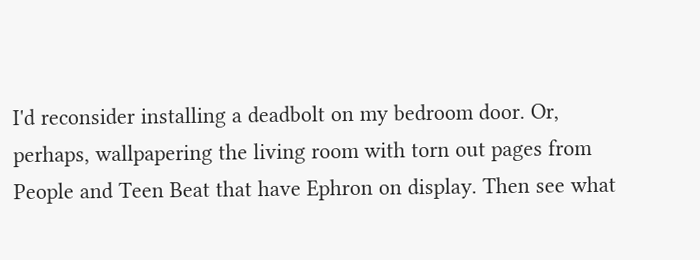I'd reconsider installing a deadbolt on my bedroom door. Or, perhaps, wallpapering the living room with torn out pages from People and Teen Beat that have Ephron on display. Then see what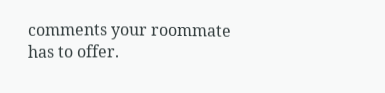comments your roommate has to offer.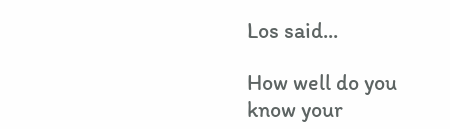Los said...

How well do you know your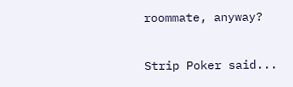roommate, anyway?

Strip Poker said...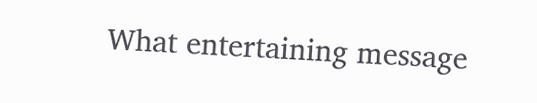What entertaining message